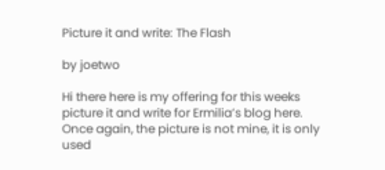Picture it and write: The Flash

by joetwo

Hi there here is my offering for this weeks picture it and write for Ermilia’s blog here. Once again, the picture is not mine, it is only used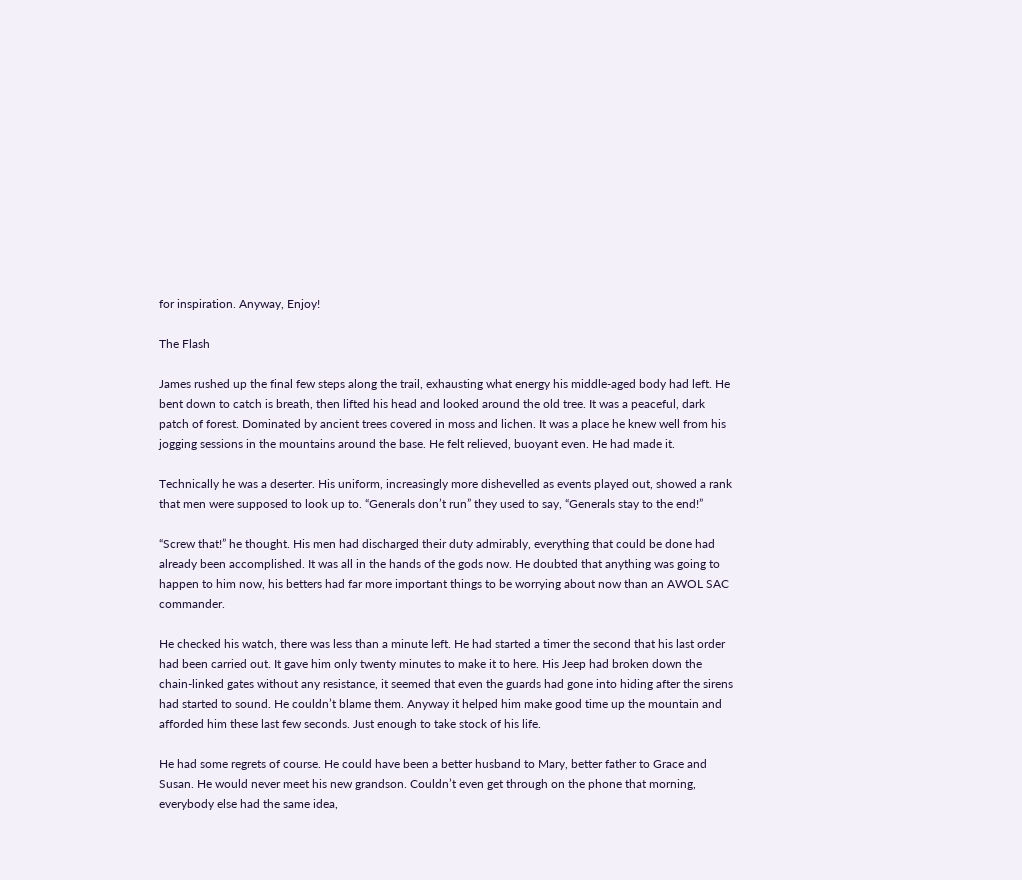for inspiration. Anyway, Enjoy!

The Flash

James rushed up the final few steps along the trail, exhausting what energy his middle-aged body had left. He bent down to catch is breath, then lifted his head and looked around the old tree. It was a peaceful, dark patch of forest. Dominated by ancient trees covered in moss and lichen. It was a place he knew well from his jogging sessions in the mountains around the base. He felt relieved, buoyant even. He had made it.

Technically he was a deserter. His uniform, increasingly more dishevelled as events played out, showed a rank that men were supposed to look up to. “Generals don’t run” they used to say, “Generals stay to the end!”

“Screw that!” he thought. His men had discharged their duty admirably, everything that could be done had already been accomplished. It was all in the hands of the gods now. He doubted that anything was going to happen to him now, his betters had far more important things to be worrying about now than an AWOL SAC commander.

He checked his watch, there was less than a minute left. He had started a timer the second that his last order had been carried out. It gave him only twenty minutes to make it to here. His Jeep had broken down the chain-linked gates without any resistance, it seemed that even the guards had gone into hiding after the sirens had started to sound. He couldn’t blame them. Anyway it helped him make good time up the mountain and afforded him these last few seconds. Just enough to take stock of his life.

He had some regrets of course. He could have been a better husband to Mary, better father to Grace and Susan. He would never meet his new grandson. Couldn’t even get through on the phone that morning, everybody else had the same idea,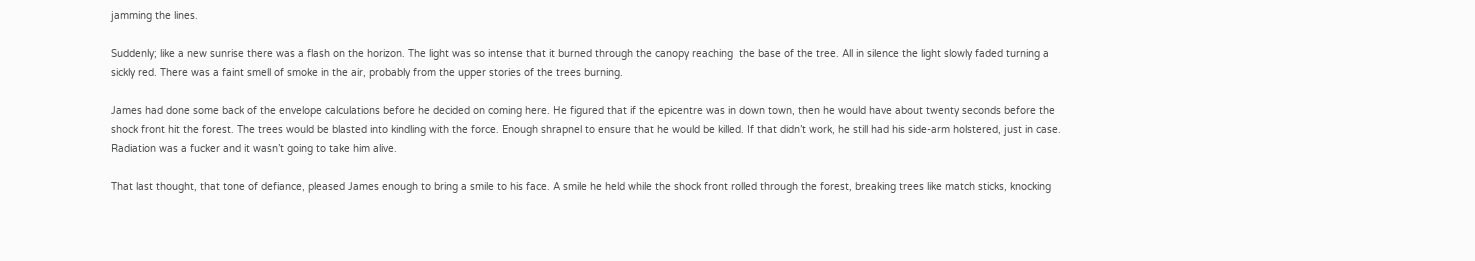jamming the lines.

Suddenly; like a new sunrise there was a flash on the horizon. The light was so intense that it burned through the canopy reaching  the base of the tree. All in silence the light slowly faded turning a sickly red. There was a faint smell of smoke in the air, probably from the upper stories of the trees burning.

James had done some back of the envelope calculations before he decided on coming here. He figured that if the epicentre was in down town, then he would have about twenty seconds before the shock front hit the forest. The trees would be blasted into kindling with the force. Enough shrapnel to ensure that he would be killed. If that didn’t work, he still had his side-arm holstered, just in case. Radiation was a fucker and it wasn’t going to take him alive.

That last thought, that tone of defiance, pleased James enough to bring a smile to his face. A smile he held while the shock front rolled through the forest, breaking trees like match sticks, knocking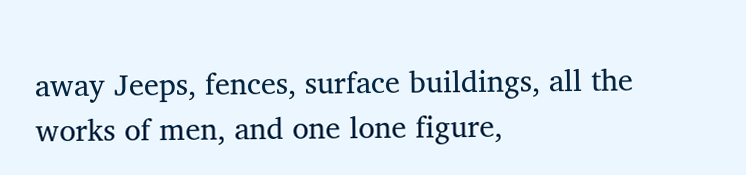away Jeeps, fences, surface buildings, all the works of men, and one lone figure,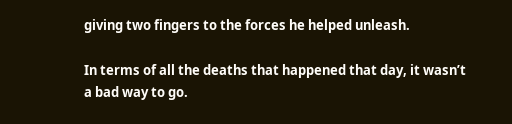giving two fingers to the forces he helped unleash.

In terms of all the deaths that happened that day, it wasn’t a bad way to go.